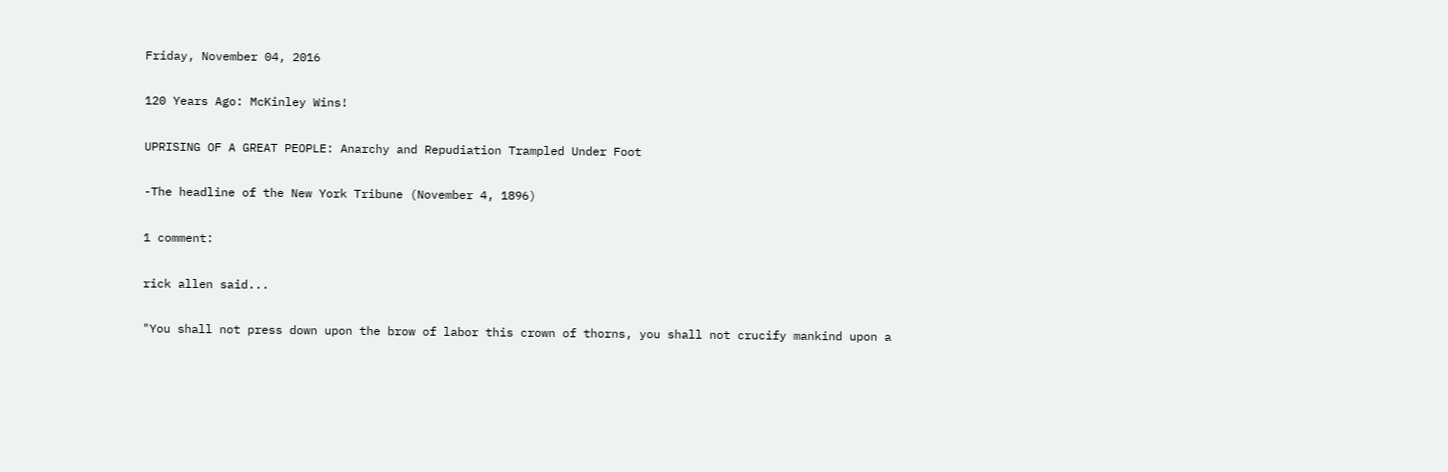Friday, November 04, 2016

120 Years Ago: McKinley Wins!

UPRISING OF A GREAT PEOPLE: Anarchy and Repudiation Trampled Under Foot

-The headline of the New York Tribune (November 4, 1896)

1 comment:

rick allen said...

"You shall not press down upon the brow of labor this crown of thorns, you shall not crucify mankind upon a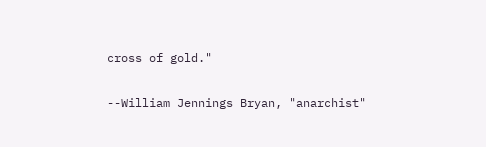cross of gold."

--William Jennings Bryan, "anarchist"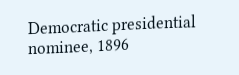Democratic presidential nominee, 1896